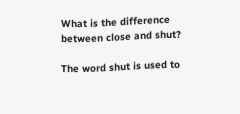What is the difference between close and shut?

The word shut is used to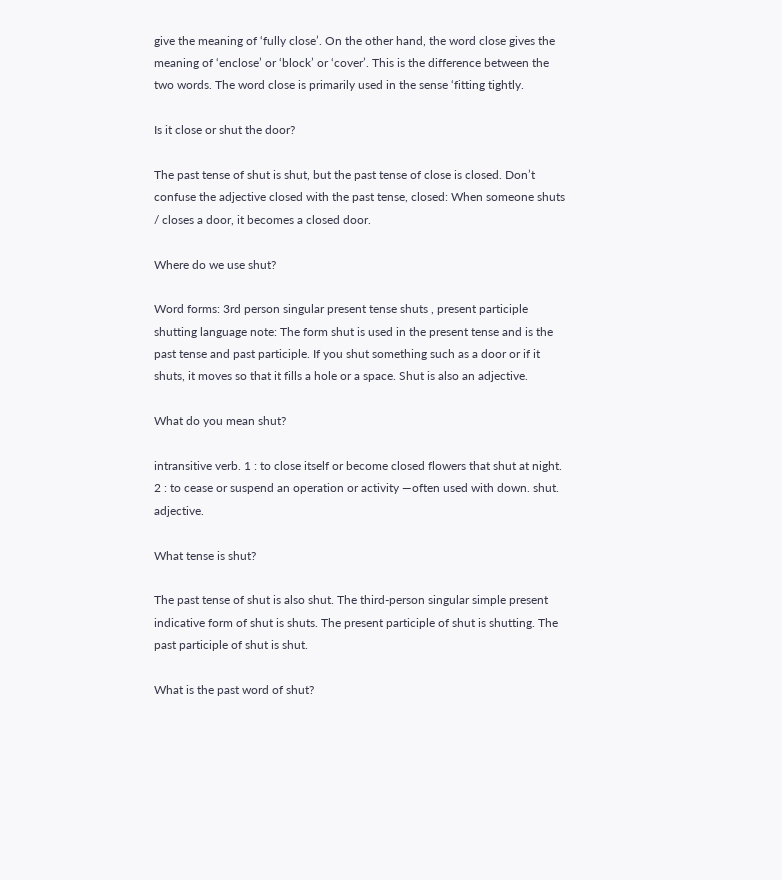give the meaning of ‘fully close’. On the other hand, the word close gives the meaning of ‘enclose’ or ‘block’ or ‘cover’. This is the difference between the two words. The word close is primarily used in the sense ‘fitting tightly.

Is it close or shut the door?

The past tense of shut is shut, but the past tense of close is closed. Don’t confuse the adjective closed with the past tense, closed: When someone shuts / closes a door, it becomes a closed door.

Where do we use shut?

Word forms: 3rd person singular present tense shuts , present participle shutting language note: The form shut is used in the present tense and is the past tense and past participle. If you shut something such as a door or if it shuts, it moves so that it fills a hole or a space. Shut is also an adjective.

What do you mean shut?

intransitive verb. 1 : to close itself or become closed flowers that shut at night. 2 : to cease or suspend an operation or activity —often used with down. shut. adjective.

What tense is shut?

The past tense of shut is also shut. The third-person singular simple present indicative form of shut is shuts. The present participle of shut is shutting. The past participle of shut is shut.

What is the past word of shut?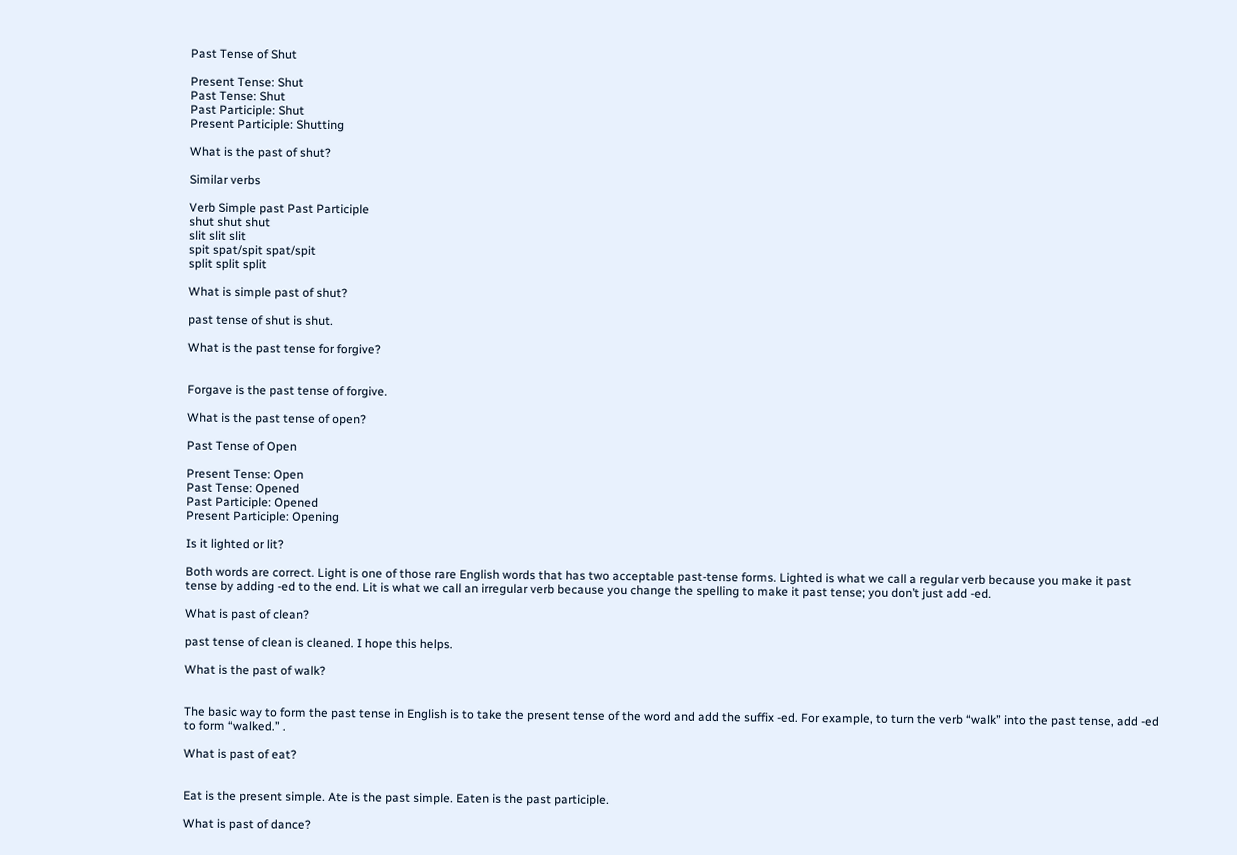Past Tense of Shut

Present Tense: Shut
Past Tense: Shut
Past Participle: Shut
Present Participle: Shutting

What is the past of shut?

Similar verbs

Verb Simple past Past Participle
shut shut shut
slit slit slit
spit spat/spit spat/spit
split split split

What is simple past of shut?

past tense of shut is shut.

What is the past tense for forgive?


Forgave is the past tense of forgive.

What is the past tense of open?

Past Tense of Open

Present Tense: Open
Past Tense: Opened
Past Participle: Opened
Present Participle: Opening

Is it lighted or lit?

Both words are correct. Light is one of those rare English words that has two acceptable past-tense forms. Lighted is what we call a regular verb because you make it past tense by adding -ed to the end. Lit is what we call an irregular verb because you change the spelling to make it past tense; you don’t just add -ed.

What is past of clean?

past tense of clean is cleaned. I hope this helps.

What is the past of walk?


The basic way to form the past tense in English is to take the present tense of the word and add the suffix -ed. For example, to turn the verb “walk” into the past tense, add -ed to form “walked.” .

What is past of eat?


Eat is the present simple. Ate is the past simple. Eaten is the past participle.

What is past of dance?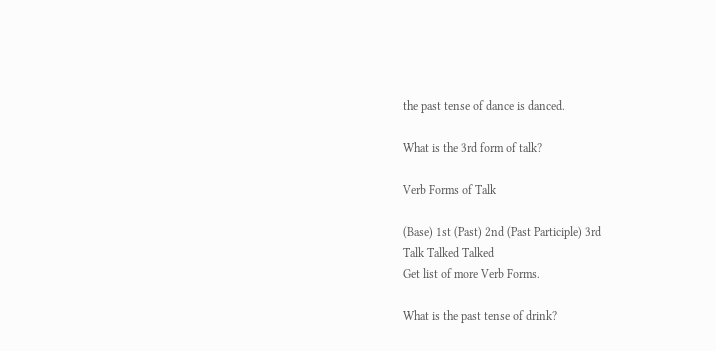the past tense of dance is danced.

What is the 3rd form of talk?

Verb Forms of Talk

(Base) 1st (Past) 2nd (Past Participle) 3rd
Talk Talked Talked
Get list of more Verb Forms.

What is the past tense of drink?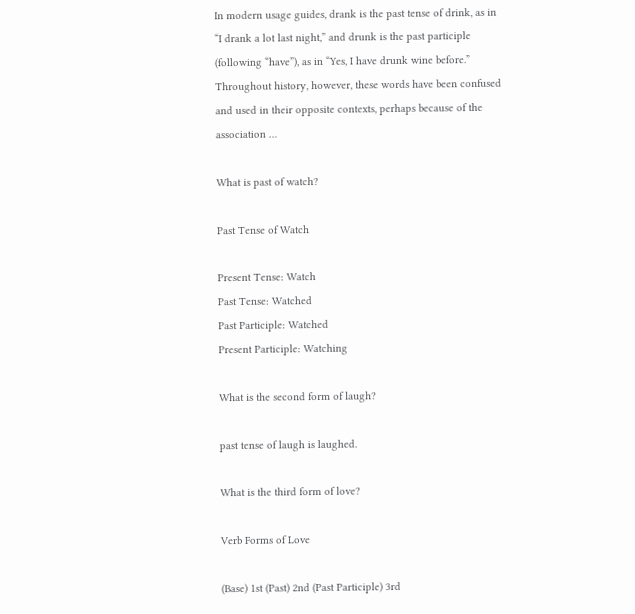In modern usage guides, drank is the past tense of drink, as in “I drank a lot last night,” and drunk is the past participle (following “have”), as in “Yes, I have drunk wine before.” Throughout history, however, these words have been confused and used in their opposite contexts, perhaps because of the association …

What is past of watch?

Past Tense of Watch

Present Tense: Watch
Past Tense: Watched
Past Participle: Watched
Present Participle: Watching

What is the second form of laugh?

past tense of laugh is laughed.

What is the third form of love?

Verb Forms of Love

(Base) 1st (Past) 2nd (Past Participle) 3rd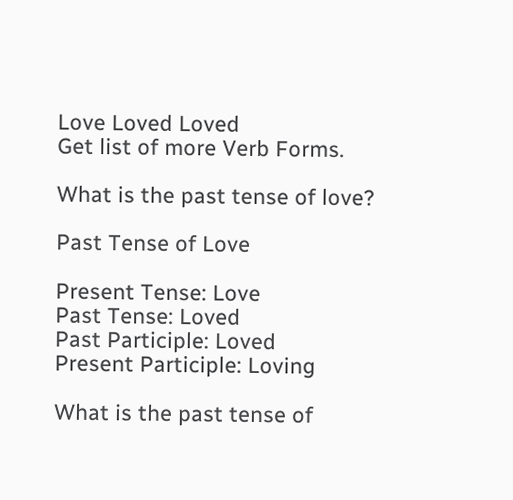Love Loved Loved
Get list of more Verb Forms.

What is the past tense of love?

Past Tense of Love

Present Tense: Love
Past Tense: Loved
Past Participle: Loved
Present Participle: Loving

What is the past tense of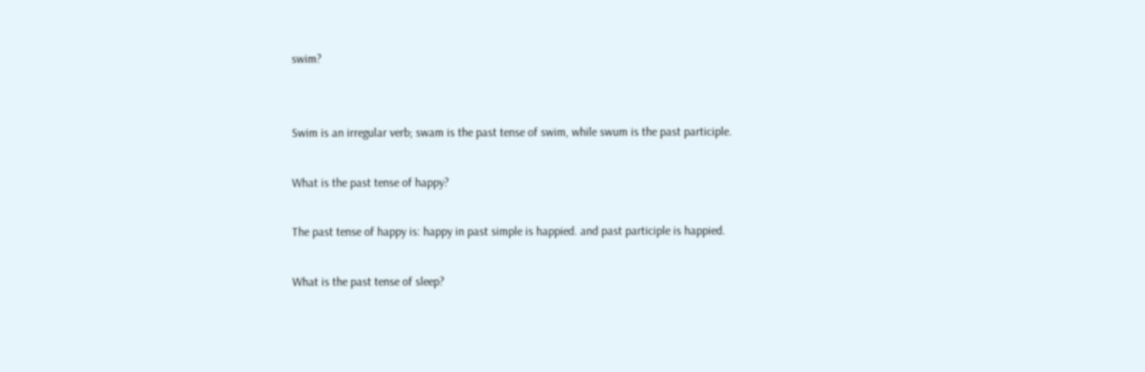swim?


Swim is an irregular verb; swam is the past tense of swim, while swum is the past participle.

What is the past tense of happy?

The past tense of happy is: happy in past simple is happied. and past participle is happied.

What is the past tense of sleep?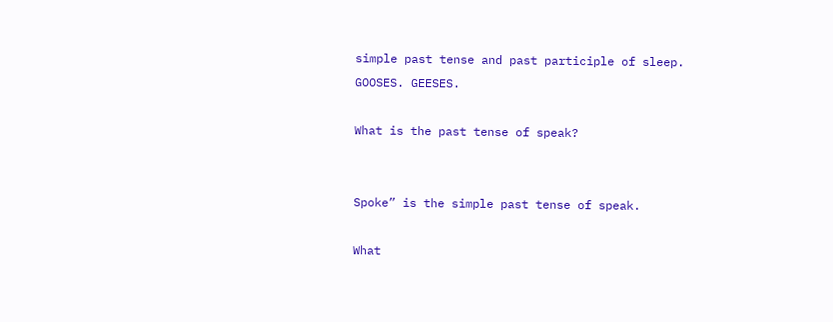simple past tense and past participle of sleep. GOOSES. GEESES.

What is the past tense of speak?


Spoke” is the simple past tense of speak.

What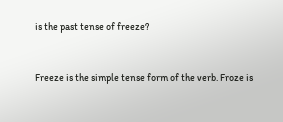is the past tense of freeze?


Freeze is the simple tense form of the verb. Froze is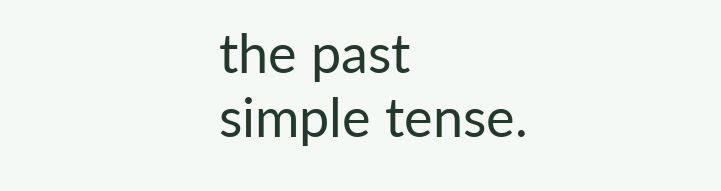the past simple tense.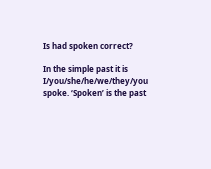Is had spoken correct?

In the simple past it is I/you/she/he/we/they/you spoke. ‘Spoken’ is the past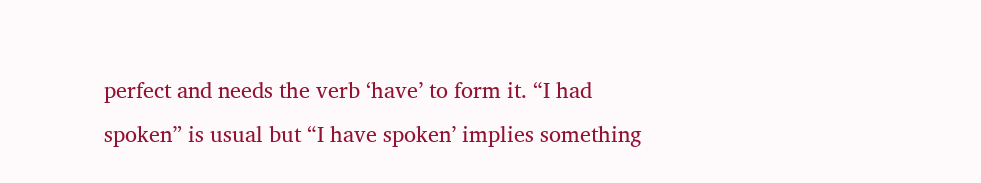perfect and needs the verb ‘have’ to form it. “I had spoken” is usual but “I have spoken’ implies something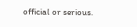official or serious.